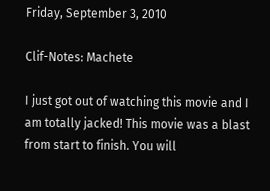Friday, September 3, 2010

Clif-Notes: Machete

I just got out of watching this movie and I am totally jacked! This movie was a blast from start to finish. You will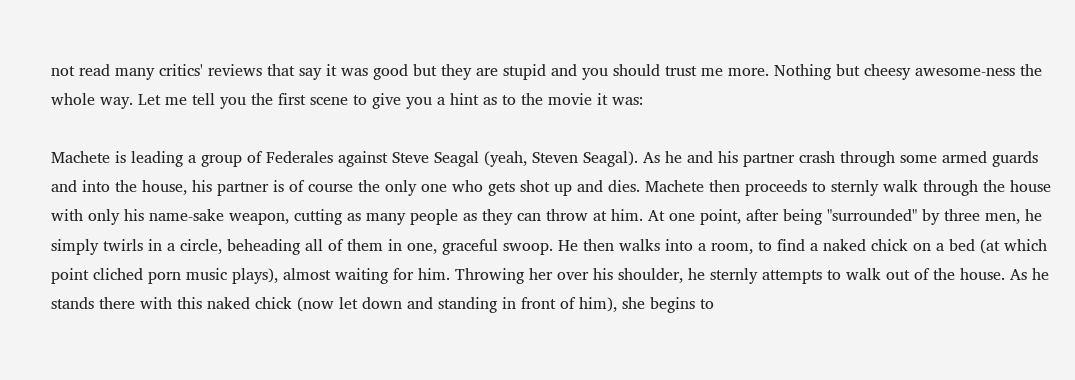not read many critics' reviews that say it was good but they are stupid and you should trust me more. Nothing but cheesy awesome-ness the whole way. Let me tell you the first scene to give you a hint as to the movie it was:

Machete is leading a group of Federales against Steve Seagal (yeah, Steven Seagal). As he and his partner crash through some armed guards and into the house, his partner is of course the only one who gets shot up and dies. Machete then proceeds to sternly walk through the house with only his name-sake weapon, cutting as many people as they can throw at him. At one point, after being "surrounded" by three men, he simply twirls in a circle, beheading all of them in one, graceful swoop. He then walks into a room, to find a naked chick on a bed (at which point cliched porn music plays), almost waiting for him. Throwing her over his shoulder, he sternly attempts to walk out of the house. As he stands there with this naked chick (now let down and standing in front of him), she begins to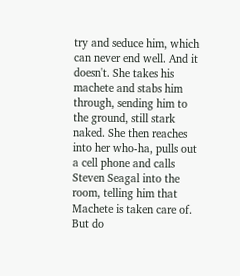try and seduce him, which can never end well. And it doesn't. She takes his machete and stabs him through, sending him to the ground, still stark naked. She then reaches into her who-ha, pulls out a cell phone and calls Steven Seagal into the room, telling him that Machete is taken care of. But do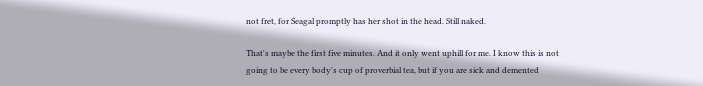not fret, for Seagal promptly has her shot in the head. Still naked.

That's maybe the first five minutes. And it only went uphill for me. I know this is not going to be every body's cup of proverbial tea, but if you are sick and demented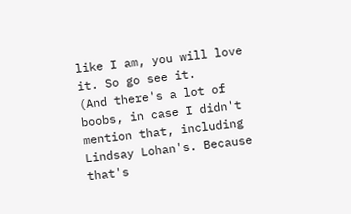like I am, you will love it. So go see it.
(And there's a lot of boobs, in case I didn't mention that, including Lindsay Lohan's. Because that's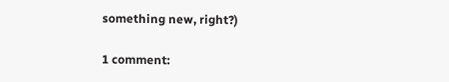something new, right?)

1 comment: